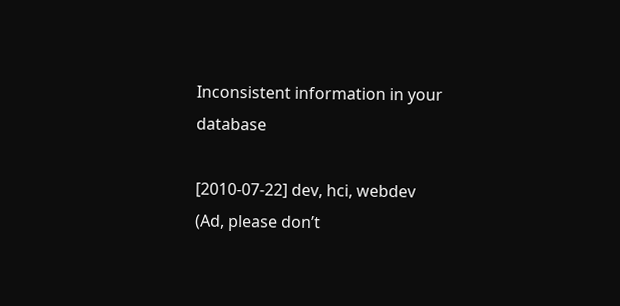Inconsistent information in your database

[2010-07-22] dev, hci, webdev
(Ad, please don’t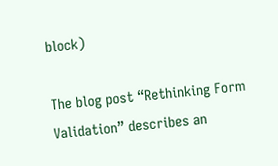block)

The blog post “Rethinking Form Validation” describes an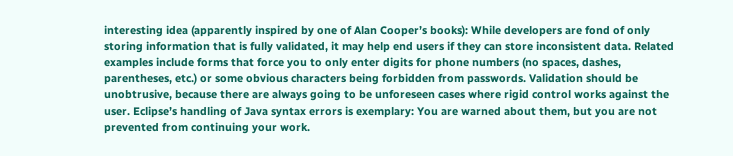interesting idea (apparently inspired by one of Alan Cooper’s books): While developers are fond of only storing information that is fully validated, it may help end users if they can store inconsistent data. Related examples include forms that force you to only enter digits for phone numbers (no spaces, dashes, parentheses, etc.) or some obvious characters being forbidden from passwords. Validation should be unobtrusive, because there are always going to be unforeseen cases where rigid control works against the user. Eclipse’s handling of Java syntax errors is exemplary: You are warned about them, but you are not prevented from continuing your work.